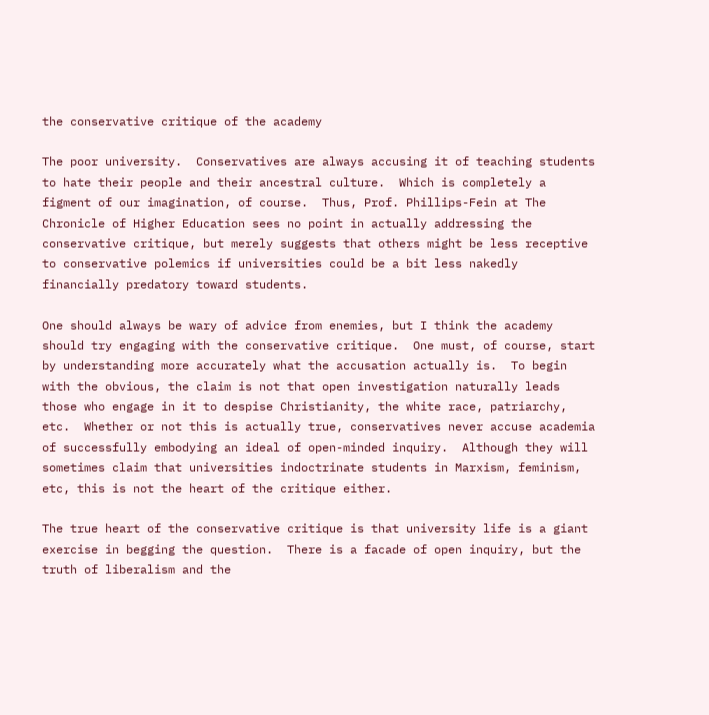the conservative critique of the academy

The poor university.  Conservatives are always accusing it of teaching students to hate their people and their ancestral culture.  Which is completely a figment of our imagination, of course.  Thus, Prof. Phillips-Fein at The Chronicle of Higher Education sees no point in actually addressing the conservative critique, but merely suggests that others might be less receptive to conservative polemics if universities could be a bit less nakedly financially predatory toward students.

One should always be wary of advice from enemies, but I think the academy should try engaging with the conservative critique.  One must, of course, start by understanding more accurately what the accusation actually is.  To begin with the obvious, the claim is not that open investigation naturally leads those who engage in it to despise Christianity, the white race, patriarchy, etc.  Whether or not this is actually true, conservatives never accuse academia of successfully embodying an ideal of open-minded inquiry.  Although they will sometimes claim that universities indoctrinate students in Marxism, feminism, etc, this is not the heart of the critique either.

The true heart of the conservative critique is that university life is a giant exercise in begging the question.  There is a facade of open inquiry, but the truth of liberalism and the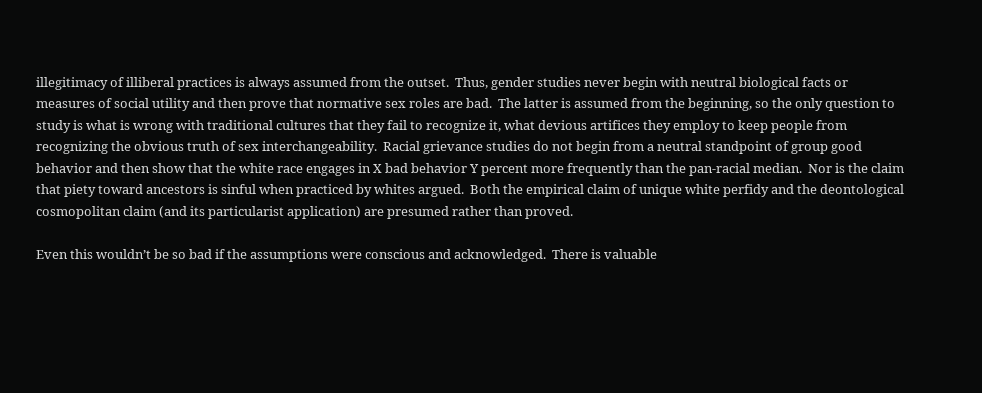illegitimacy of illiberal practices is always assumed from the outset.  Thus, gender studies never begin with neutral biological facts or measures of social utility and then prove that normative sex roles are bad.  The latter is assumed from the beginning, so the only question to study is what is wrong with traditional cultures that they fail to recognize it, what devious artifices they employ to keep people from recognizing the obvious truth of sex interchangeability.  Racial grievance studies do not begin from a neutral standpoint of group good behavior and then show that the white race engages in X bad behavior Y percent more frequently than the pan-racial median.  Nor is the claim that piety toward ancestors is sinful when practiced by whites argued.  Both the empirical claim of unique white perfidy and the deontological cosmopolitan claim (and its particularist application) are presumed rather than proved.

Even this wouldn’t be so bad if the assumptions were conscious and acknowledged.  There is valuable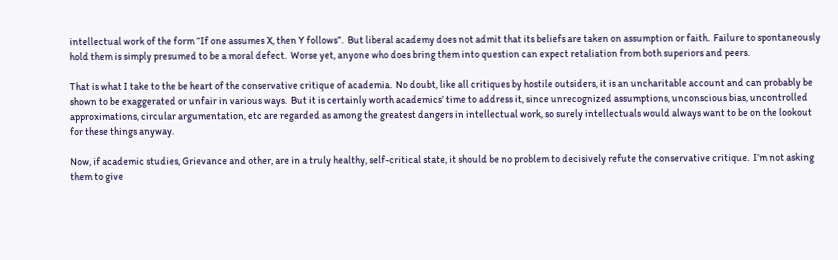intellectual work of the form “If one assumes X, then Y follows”.  But liberal academy does not admit that its beliefs are taken on assumption or faith.  Failure to spontaneously hold them is simply presumed to be a moral defect.  Worse yet, anyone who does bring them into question can expect retaliation from both superiors and peers.

That is what I take to the be heart of the conservative critique of academia.  No doubt, like all critiques by hostile outsiders, it is an uncharitable account and can probably be shown to be exaggerated or unfair in various ways.  But it is certainly worth academics’ time to address it, since unrecognized assumptions, unconscious bias, uncontrolled approximations, circular argumentation, etc are regarded as among the greatest dangers in intellectual work, so surely intellectuals would always want to be on the lookout for these things anyway.

Now, if academic studies, Grievance and other, are in a truly healthy, self-critical state, it should be no problem to decisively refute the conservative critique.  I’m not asking them to give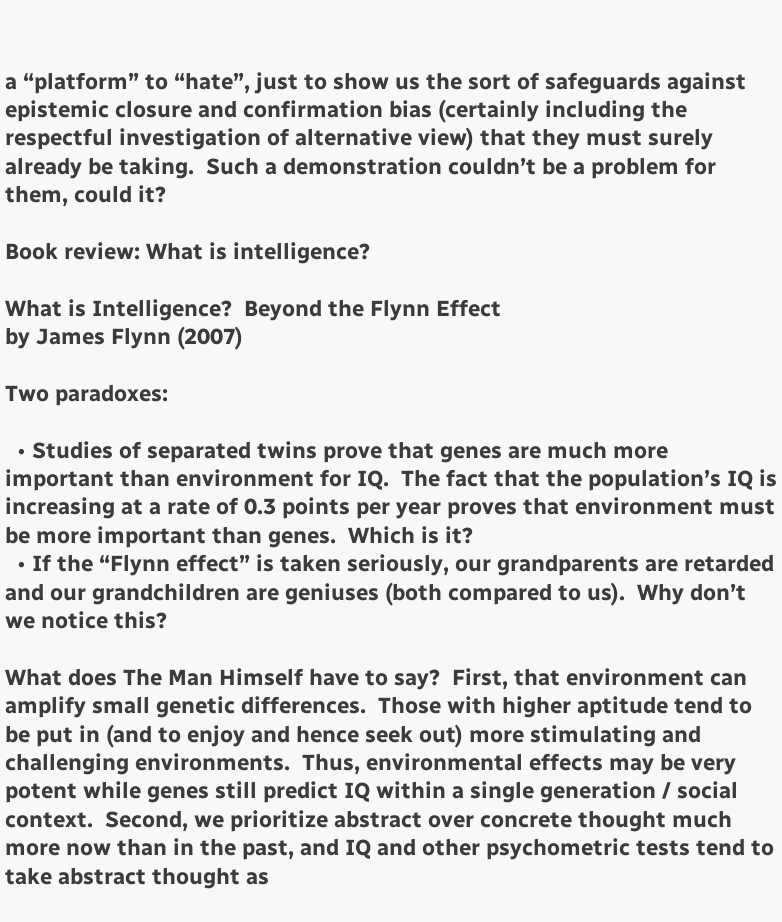a “platform” to “hate”, just to show us the sort of safeguards against epistemic closure and confirmation bias (certainly including the respectful investigation of alternative view) that they must surely already be taking.  Such a demonstration couldn’t be a problem for them, could it?

Book review: What is intelligence?

What is Intelligence?  Beyond the Flynn Effect
by James Flynn (2007)

Two paradoxes:

  • Studies of separated twins prove that genes are much more important than environment for IQ.  The fact that the population’s IQ is increasing at a rate of 0.3 points per year proves that environment must be more important than genes.  Which is it?
  • If the “Flynn effect” is taken seriously, our grandparents are retarded and our grandchildren are geniuses (both compared to us).  Why don’t we notice this?

What does The Man Himself have to say?  First, that environment can amplify small genetic differences.  Those with higher aptitude tend to be put in (and to enjoy and hence seek out) more stimulating and challenging environments.  Thus, environmental effects may be very potent while genes still predict IQ within a single generation / social context.  Second, we prioritize abstract over concrete thought much more now than in the past, and IQ and other psychometric tests tend to take abstract thought as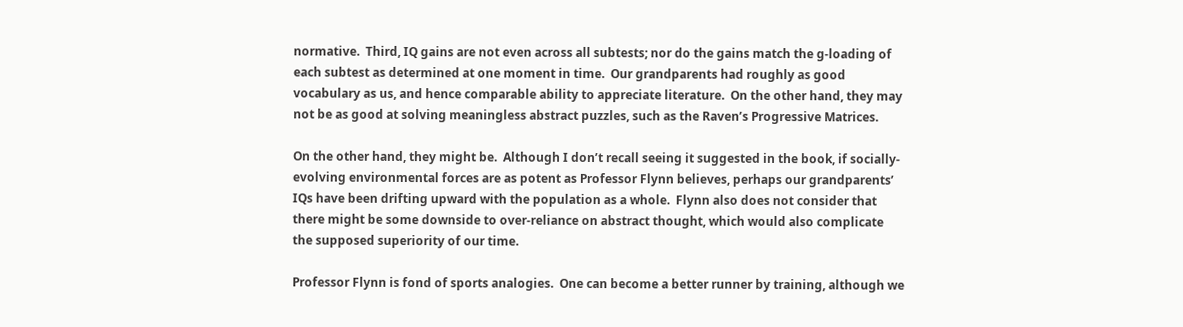normative.  Third, IQ gains are not even across all subtests; nor do the gains match the g-loading of each subtest as determined at one moment in time.  Our grandparents had roughly as good vocabulary as us, and hence comparable ability to appreciate literature.  On the other hand, they may not be as good at solving meaningless abstract puzzles, such as the Raven’s Progressive Matrices.

On the other hand, they might be.  Although I don’t recall seeing it suggested in the book, if socially-evolving environmental forces are as potent as Professor Flynn believes, perhaps our grandparents’ IQs have been drifting upward with the population as a whole.  Flynn also does not consider that there might be some downside to over-reliance on abstract thought, which would also complicate the supposed superiority of our time.

Professor Flynn is fond of sports analogies.  One can become a better runner by training, although we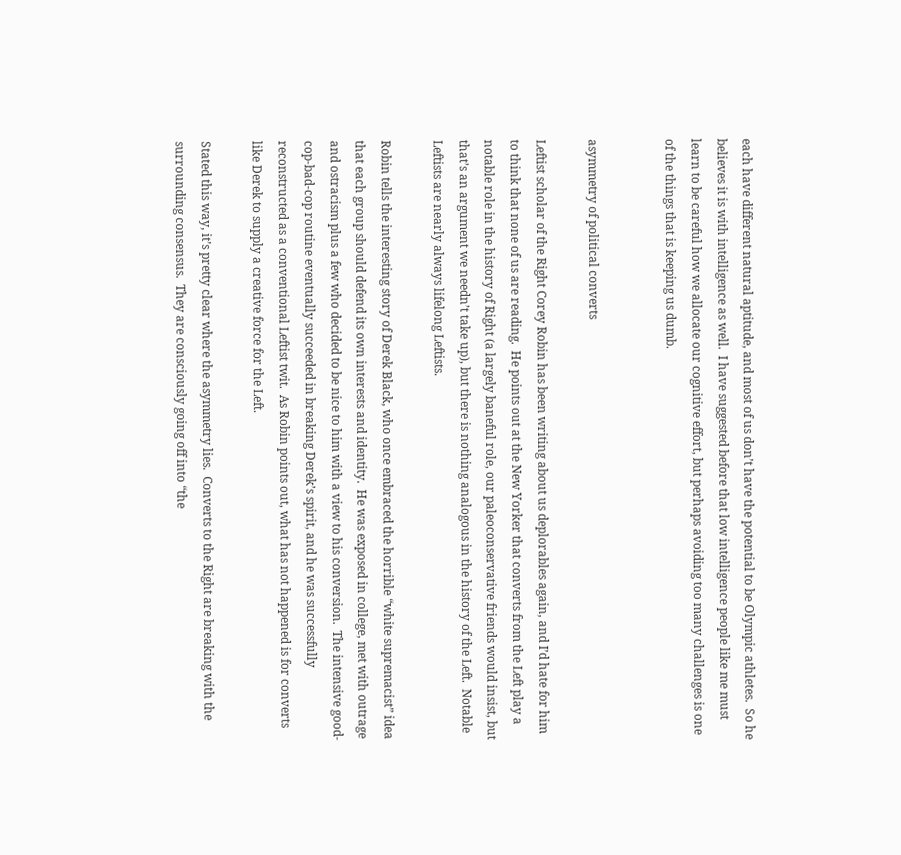each have different natural aptitude, and most of us don’t have the potential to be Olympic athletes.  So he believes it is with intelligence as well.  I have suggested before that low intelligence people like me must learn to be careful how we allocate our cognitive effort, but perhaps avoiding too many challenges is one of the things that is keeping us dumb.


asymmetry of political converts

Leftist scholar of the Right Corey Robin has been writing about us deplorables again, and I’d hate for him to think that none of us are reading.  He points out at the New Yorker that converts from the Left play a notable role in the history of Right (a largely baneful role, our paleoconservative friends would insist, but that’s an argument we needn’t take up), but there is nothing analogous in the history of the Left.  Notable Leftists are nearly always lifelong Leftists.

Robin tells the interesting story of Derek Black, who once embraced the horrible “white supremacist” idea that each group should defend its own interests and identity.  He was exposed in college, met with outrage and ostracism plus a few who decided to be nice to him with a view to his conversion.  The intensive good-cop-bad-cop routine eventually succeeded in breaking Derek’s spirit, and he was successfully reconstructed as a conventional Leftist twit.  As Robin points out, what has not happened is for converts like Derek to supply a creative force for the Left.

Stated this way, it’s pretty clear where the asymmetry lies.  Converts to the Right are breaking with the surrounding consensus.  They are consciously going off into “the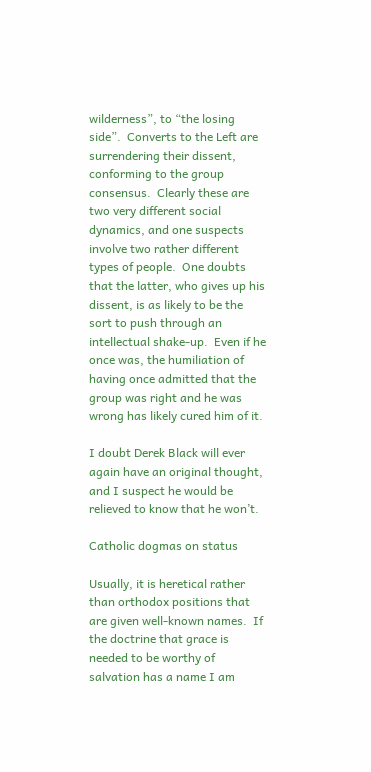wilderness”, to “the losing side”.  Converts to the Left are surrendering their dissent, conforming to the group consensus.  Clearly these are two very different social dynamics, and one suspects involve two rather different types of people.  One doubts that the latter, who gives up his dissent, is as likely to be the sort to push through an intellectual shake-up.  Even if he once was, the humiliation of having once admitted that the group was right and he was wrong has likely cured him of it.

I doubt Derek Black will ever again have an original thought, and I suspect he would be relieved to know that he won’t.

Catholic dogmas on status

Usually, it is heretical rather than orthodox positions that are given well-known names.  If the doctrine that grace is needed to be worthy of salvation has a name I am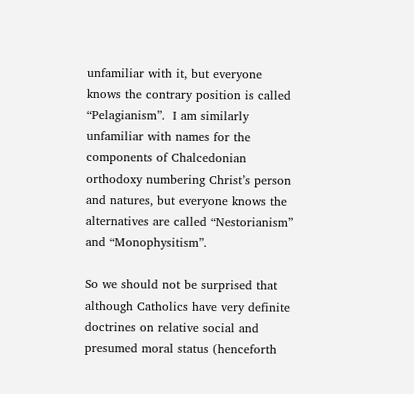unfamiliar with it, but everyone knows the contrary position is called “Pelagianism”.  I am similarly unfamiliar with names for the components of Chalcedonian orthodoxy numbering Christ’s person and natures, but everyone knows the alternatives are called “Nestorianism” and “Monophysitism”.

So we should not be surprised that although Catholics have very definite doctrines on relative social and presumed moral status (henceforth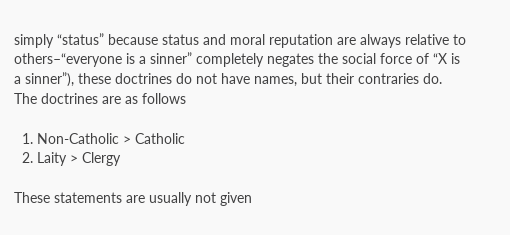simply “status” because status and moral reputation are always relative to others–“everyone is a sinner” completely negates the social force of “X is a sinner”), these doctrines do not have names, but their contraries do.  The doctrines are as follows

  1. Non-Catholic > Catholic
  2. Laity > Clergy

These statements are usually not given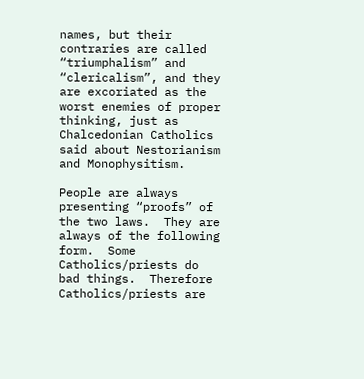names, but their contraries are called “triumphalism” and “clericalism”, and they are excoriated as the worst enemies of proper thinking, just as Chalcedonian Catholics said about Nestorianism and Monophysitism.

People are always presenting “proofs” of the two laws.  They are always of the following form.  Some Catholics/priests do bad things.  Therefore Catholics/priests are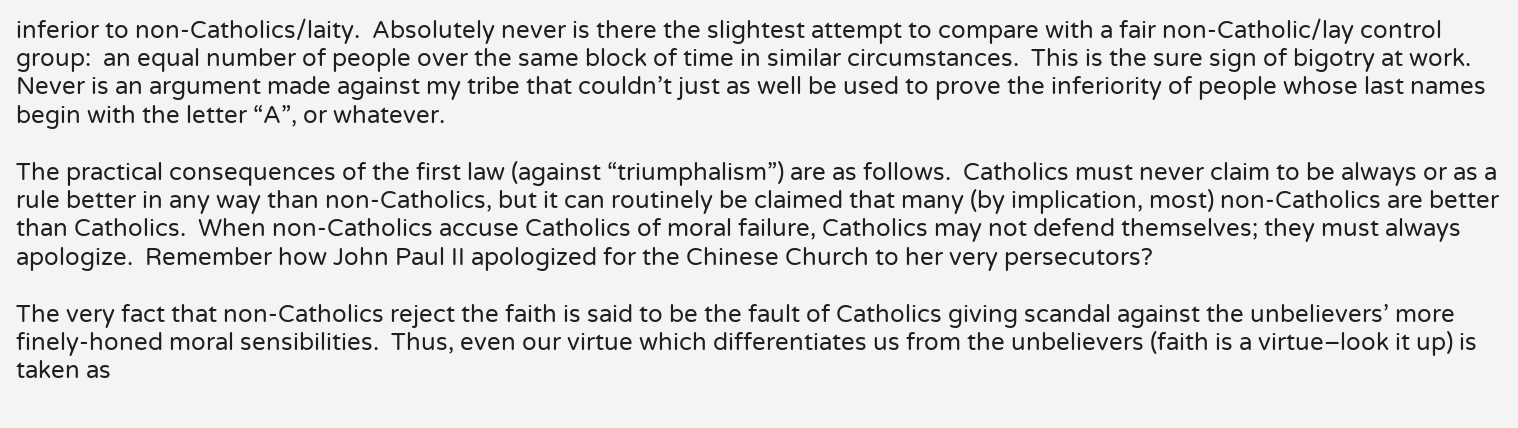inferior to non-Catholics/laity.  Absolutely never is there the slightest attempt to compare with a fair non-Catholic/lay control group:  an equal number of people over the same block of time in similar circumstances.  This is the sure sign of bigotry at work.  Never is an argument made against my tribe that couldn’t just as well be used to prove the inferiority of people whose last names begin with the letter “A”, or whatever.

The practical consequences of the first law (against “triumphalism”) are as follows.  Catholics must never claim to be always or as a rule better in any way than non-Catholics, but it can routinely be claimed that many (by implication, most) non-Catholics are better than Catholics.  When non-Catholics accuse Catholics of moral failure, Catholics may not defend themselves; they must always apologize.  Remember how John Paul II apologized for the Chinese Church to her very persecutors?

The very fact that non-Catholics reject the faith is said to be the fault of Catholics giving scandal against the unbelievers’ more finely-honed moral sensibilities.  Thus, even our virtue which differentiates us from the unbelievers (faith is a virtue–look it up) is taken as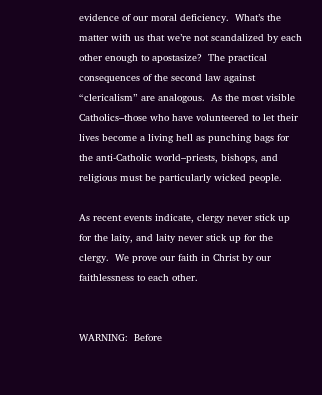evidence of our moral deficiency.  What’s the matter with us that we’re not scandalized by each other enough to apostasize?  The practical consequences of the second law against “clericalism” are analogous.  As the most visible Catholics–those who have volunteered to let their lives become a living hell as punching bags for the anti-Catholic world–priests, bishops, and religious must be particularly wicked people.

As recent events indicate, clergy never stick up for the laity, and laity never stick up for the clergy.  We prove our faith in Christ by our faithlessness to each other.


WARNING:  Before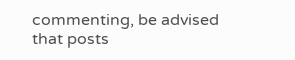commenting, be advised that posts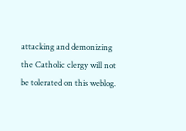attacking and demonizing the Catholic clergy will not be tolerated on this weblog.